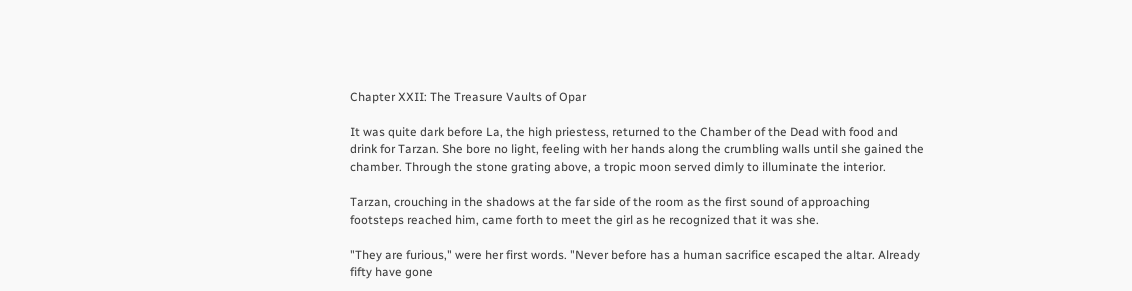Chapter XXII: The Treasure Vaults of Opar

It was quite dark before La, the high priestess, returned to the Chamber of the Dead with food and drink for Tarzan. She bore no light, feeling with her hands along the crumbling walls until she gained the chamber. Through the stone grating above, a tropic moon served dimly to illuminate the interior.

Tarzan, crouching in the shadows at the far side of the room as the first sound of approaching footsteps reached him, came forth to meet the girl as he recognized that it was she.

"They are furious," were her first words. "Never before has a human sacrifice escaped the altar. Already fifty have gone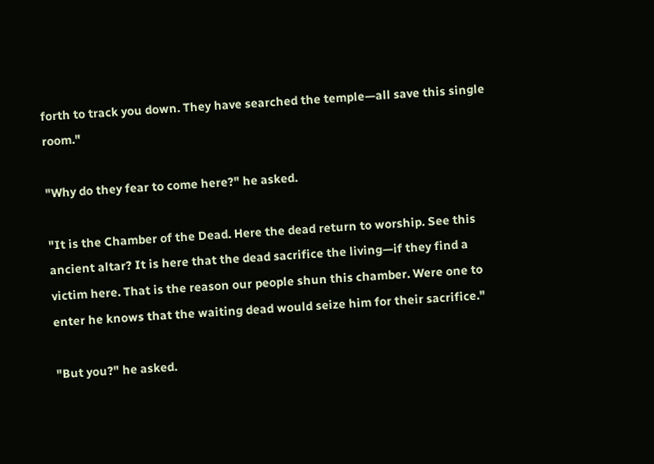forth to track you down. They have searched the temple—all save this single room."

"Why do they fear to come here?" he asked.

"It is the Chamber of the Dead. Here the dead return to worship. See this ancient altar? It is here that the dead sacrifice the living—if they find a victim here. That is the reason our people shun this chamber. Were one to enter he knows that the waiting dead would seize him for their sacrifice."

"But you?" he asked.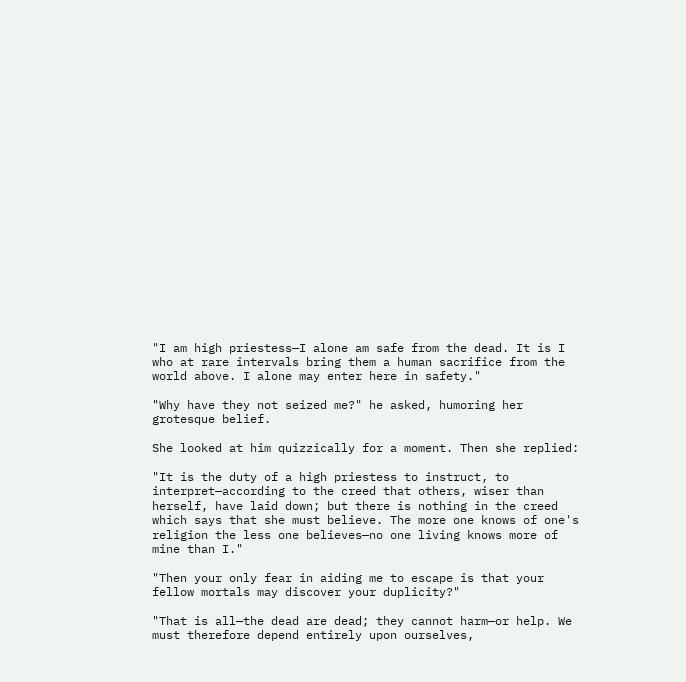"I am high priestess—I alone am safe from the dead. It is I who at rare intervals bring them a human sacrifice from the world above. I alone may enter here in safety."

"Why have they not seized me?" he asked, humoring her grotesque belief.

She looked at him quizzically for a moment. Then she replied:

"It is the duty of a high priestess to instruct, to interpret—according to the creed that others, wiser than herself, have laid down; but there is nothing in the creed which says that she must believe. The more one knows of one's religion the less one believes—no one living knows more of mine than I."

"Then your only fear in aiding me to escape is that your fellow mortals may discover your duplicity?"

"That is all—the dead are dead; they cannot harm—or help. We must therefore depend entirely upon ourselves,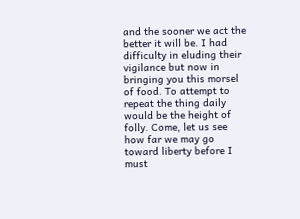and the sooner we act the better it will be. I had difficulty in eluding their vigilance but now in bringing you this morsel of food. To attempt to repeat the thing daily would be the height of folly. Come, let us see how far we may go toward liberty before I must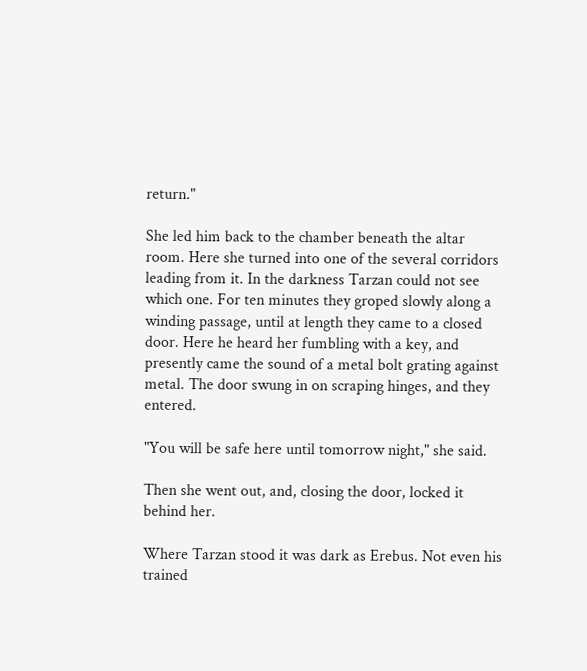return."

She led him back to the chamber beneath the altar room. Here she turned into one of the several corridors leading from it. In the darkness Tarzan could not see which one. For ten minutes they groped slowly along a winding passage, until at length they came to a closed door. Here he heard her fumbling with a key, and presently came the sound of a metal bolt grating against metal. The door swung in on scraping hinges, and they entered.

"You will be safe here until tomorrow night," she said.

Then she went out, and, closing the door, locked it behind her.

Where Tarzan stood it was dark as Erebus. Not even his trained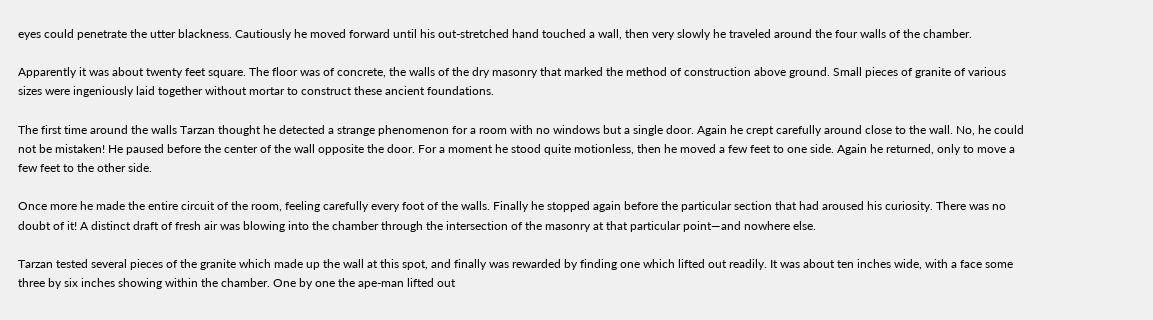eyes could penetrate the utter blackness. Cautiously he moved forward until his out-stretched hand touched a wall, then very slowly he traveled around the four walls of the chamber.

Apparently it was about twenty feet square. The floor was of concrete, the walls of the dry masonry that marked the method of construction above ground. Small pieces of granite of various sizes were ingeniously laid together without mortar to construct these ancient foundations.

The first time around the walls Tarzan thought he detected a strange phenomenon for a room with no windows but a single door. Again he crept carefully around close to the wall. No, he could not be mistaken! He paused before the center of the wall opposite the door. For a moment he stood quite motionless, then he moved a few feet to one side. Again he returned, only to move a few feet to the other side.

Once more he made the entire circuit of the room, feeling carefully every foot of the walls. Finally he stopped again before the particular section that had aroused his curiosity. There was no doubt of it! A distinct draft of fresh air was blowing into the chamber through the intersection of the masonry at that particular point—and nowhere else.

Tarzan tested several pieces of the granite which made up the wall at this spot, and finally was rewarded by finding one which lifted out readily. It was about ten inches wide, with a face some three by six inches showing within the chamber. One by one the ape-man lifted out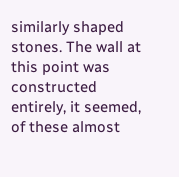similarly shaped stones. The wall at this point was constructed entirely, it seemed, of these almost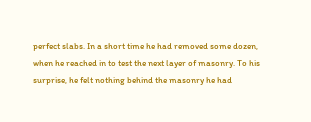perfect slabs. In a short time he had removed some dozen, when he reached in to test the next layer of masonry. To his surprise, he felt nothing behind the masonry he had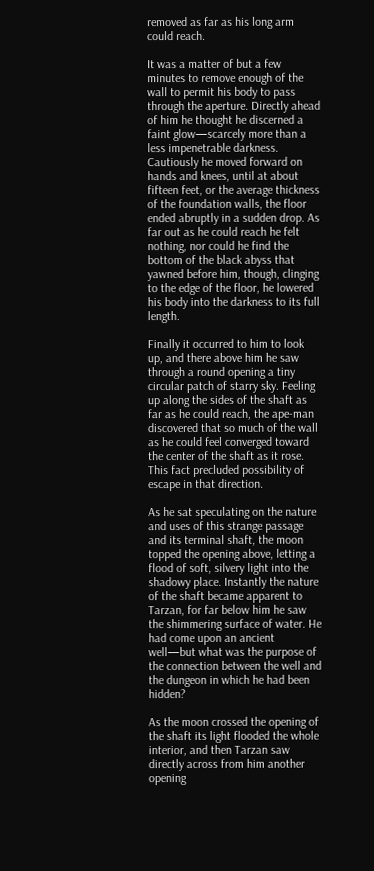removed as far as his long arm could reach.

It was a matter of but a few minutes to remove enough of the wall to permit his body to pass through the aperture. Directly ahead of him he thought he discerned a faint glow—scarcely more than a less impenetrable darkness. Cautiously he moved forward on hands and knees, until at about fifteen feet, or the average thickness of the foundation walls, the floor ended abruptly in a sudden drop. As far out as he could reach he felt nothing, nor could he find the bottom of the black abyss that yawned before him, though, clinging to the edge of the floor, he lowered his body into the darkness to its full length.

Finally it occurred to him to look up, and there above him he saw through a round opening a tiny circular patch of starry sky. Feeling up along the sides of the shaft as far as he could reach, the ape-man discovered that so much of the wall as he could feel converged toward the center of the shaft as it rose. This fact precluded possibility of escape in that direction.

As he sat speculating on the nature and uses of this strange passage and its terminal shaft, the moon topped the opening above, letting a flood of soft, silvery light into the shadowy place. Instantly the nature of the shaft became apparent to Tarzan, for far below him he saw the shimmering surface of water. He had come upon an ancient well—but what was the purpose of the connection between the well and the dungeon in which he had been hidden?

As the moon crossed the opening of the shaft its light flooded the whole interior, and then Tarzan saw directly across from him another opening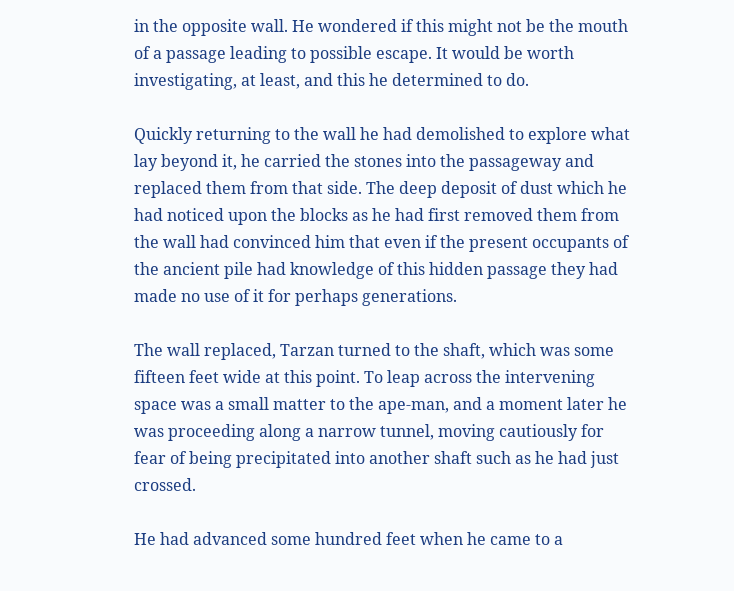in the opposite wall. He wondered if this might not be the mouth of a passage leading to possible escape. It would be worth investigating, at least, and this he determined to do.

Quickly returning to the wall he had demolished to explore what lay beyond it, he carried the stones into the passageway and replaced them from that side. The deep deposit of dust which he had noticed upon the blocks as he had first removed them from the wall had convinced him that even if the present occupants of the ancient pile had knowledge of this hidden passage they had made no use of it for perhaps generations.

The wall replaced, Tarzan turned to the shaft, which was some fifteen feet wide at this point. To leap across the intervening space was a small matter to the ape-man, and a moment later he was proceeding along a narrow tunnel, moving cautiously for fear of being precipitated into another shaft such as he had just crossed.

He had advanced some hundred feet when he came to a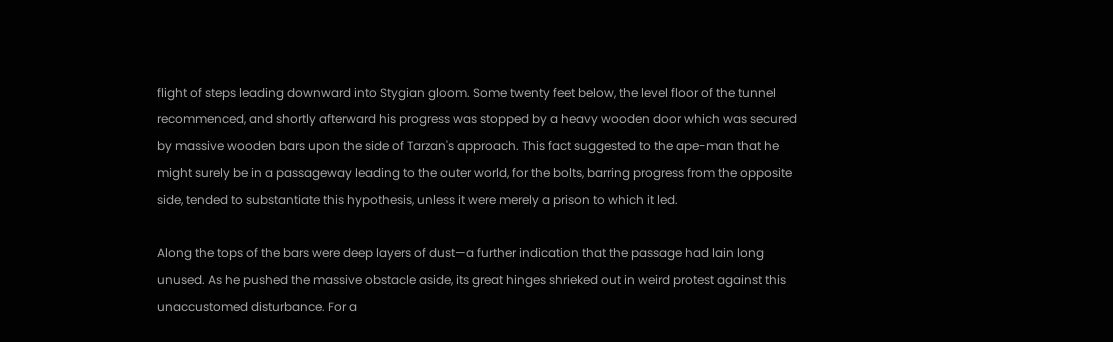flight of steps leading downward into Stygian gloom. Some twenty feet below, the level floor of the tunnel recommenced, and shortly afterward his progress was stopped by a heavy wooden door which was secured by massive wooden bars upon the side of Tarzan's approach. This fact suggested to the ape-man that he might surely be in a passageway leading to the outer world, for the bolts, barring progress from the opposite side, tended to substantiate this hypothesis, unless it were merely a prison to which it led.

Along the tops of the bars were deep layers of dust—a further indication that the passage had lain long unused. As he pushed the massive obstacle aside, its great hinges shrieked out in weird protest against this unaccustomed disturbance. For a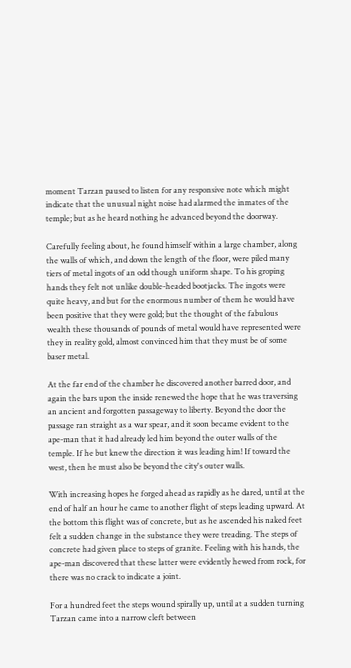moment Tarzan paused to listen for any responsive note which might indicate that the unusual night noise had alarmed the inmates of the temple; but as he heard nothing he advanced beyond the doorway.

Carefully feeling about, he found himself within a large chamber, along the walls of which, and down the length of the floor, were piled many tiers of metal ingots of an odd though uniform shape. To his groping hands they felt not unlike double-headed bootjacks. The ingots were quite heavy, and but for the enormous number of them he would have been positive that they were gold; but the thought of the fabulous wealth these thousands of pounds of metal would have represented were they in reality gold, almost convinced him that they must be of some baser metal.

At the far end of the chamber he discovered another barred door, and again the bars upon the inside renewed the hope that he was traversing an ancient and forgotten passageway to liberty. Beyond the door the passage ran straight as a war spear, and it soon became evident to the ape-man that it had already led him beyond the outer walls of the temple. If he but knew the direction it was leading him! If toward the west, then he must also be beyond the city's outer walls.

With increasing hopes he forged ahead as rapidly as he dared, until at the end of half an hour he came to another flight of steps leading upward. At the bottom this flight was of concrete, but as he ascended his naked feet felt a sudden change in the substance they were treading. The steps of concrete had given place to steps of granite. Feeling with his hands, the ape-man discovered that these latter were evidently hewed from rock, for there was no crack to indicate a joint.

For a hundred feet the steps wound spirally up, until at a sudden turning Tarzan came into a narrow cleft between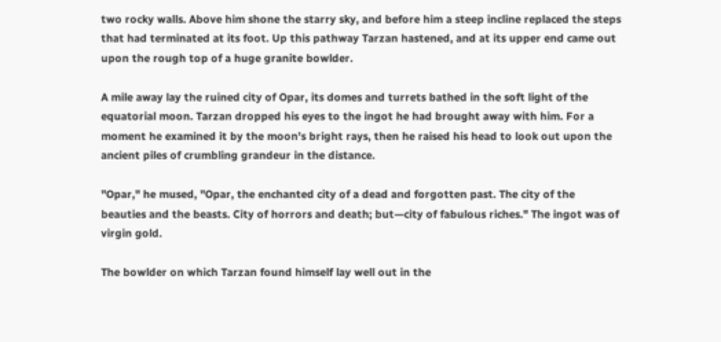two rocky walls. Above him shone the starry sky, and before him a steep incline replaced the steps that had terminated at its foot. Up this pathway Tarzan hastened, and at its upper end came out upon the rough top of a huge granite bowlder.

A mile away lay the ruined city of Opar, its domes and turrets bathed in the soft light of the equatorial moon. Tarzan dropped his eyes to the ingot he had brought away with him. For a moment he examined it by the moon's bright rays, then he raised his head to look out upon the ancient piles of crumbling grandeur in the distance.

"Opar," he mused, "Opar, the enchanted city of a dead and forgotten past. The city of the beauties and the beasts. City of horrors and death; but—city of fabulous riches." The ingot was of virgin gold.

The bowlder on which Tarzan found himself lay well out in the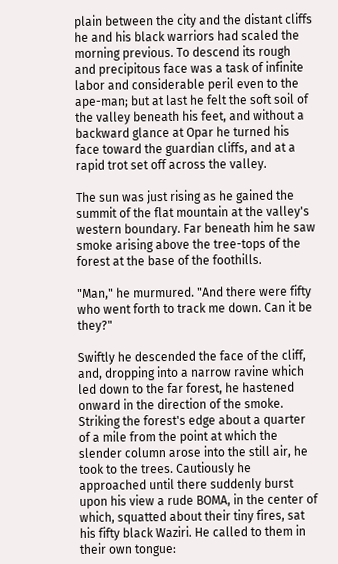plain between the city and the distant cliffs he and his black warriors had scaled the morning previous. To descend its rough and precipitous face was a task of infinite labor and considerable peril even to the ape-man; but at last he felt the soft soil of the valley beneath his feet, and without a backward glance at Opar he turned his face toward the guardian cliffs, and at a rapid trot set off across the valley.

The sun was just rising as he gained the summit of the flat mountain at the valley's western boundary. Far beneath him he saw smoke arising above the tree-tops of the forest at the base of the foothills.

"Man," he murmured. "And there were fifty who went forth to track me down. Can it be they?"

Swiftly he descended the face of the cliff, and, dropping into a narrow ravine which led down to the far forest, he hastened onward in the direction of the smoke. Striking the forest's edge about a quarter of a mile from the point at which the slender column arose into the still air, he took to the trees. Cautiously he approached until there suddenly burst upon his view a rude BOMA, in the center of which, squatted about their tiny fires, sat his fifty black Waziri. He called to them in their own tongue: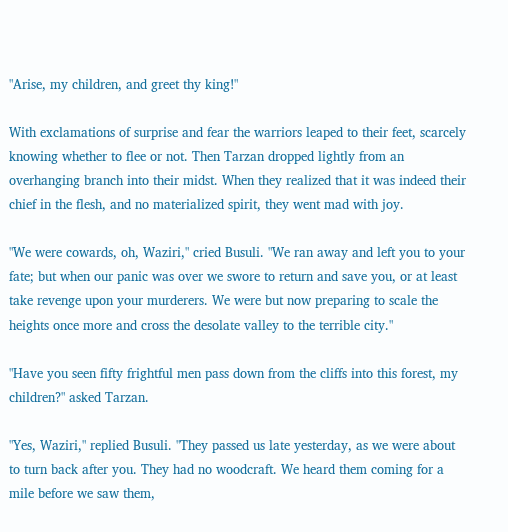"Arise, my children, and greet thy king!"

With exclamations of surprise and fear the warriors leaped to their feet, scarcely knowing whether to flee or not. Then Tarzan dropped lightly from an overhanging branch into their midst. When they realized that it was indeed their chief in the flesh, and no materialized spirit, they went mad with joy.

"We were cowards, oh, Waziri," cried Busuli. "We ran away and left you to your fate; but when our panic was over we swore to return and save you, or at least take revenge upon your murderers. We were but now preparing to scale the heights once more and cross the desolate valley to the terrible city."

"Have you seen fifty frightful men pass down from the cliffs into this forest, my children?" asked Tarzan.

"Yes, Waziri," replied Busuli. "They passed us late yesterday, as we were about to turn back after you. They had no woodcraft. We heard them coming for a mile before we saw them,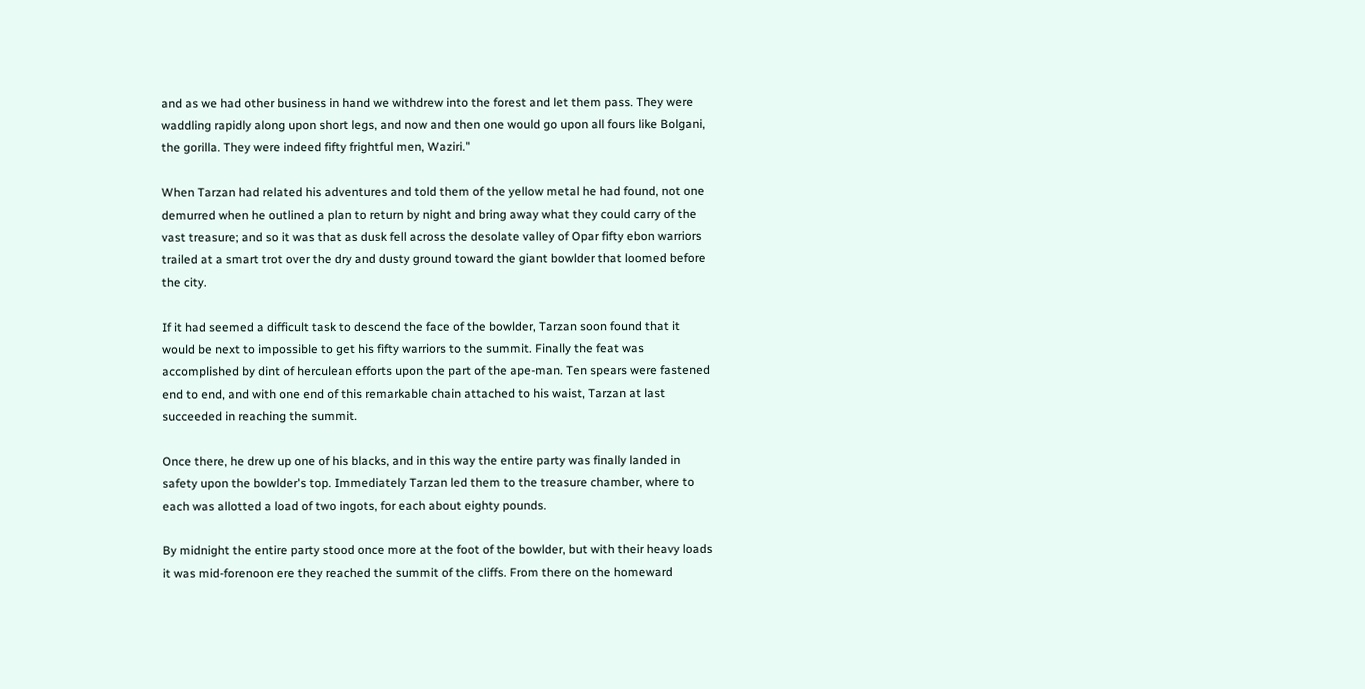and as we had other business in hand we withdrew into the forest and let them pass. They were waddling rapidly along upon short legs, and now and then one would go upon all fours like Bolgani, the gorilla. They were indeed fifty frightful men, Waziri."

When Tarzan had related his adventures and told them of the yellow metal he had found, not one demurred when he outlined a plan to return by night and bring away what they could carry of the vast treasure; and so it was that as dusk fell across the desolate valley of Opar fifty ebon warriors trailed at a smart trot over the dry and dusty ground toward the giant bowlder that loomed before the city.

If it had seemed a difficult task to descend the face of the bowlder, Tarzan soon found that it would be next to impossible to get his fifty warriors to the summit. Finally the feat was accomplished by dint of herculean efforts upon the part of the ape-man. Ten spears were fastened end to end, and with one end of this remarkable chain attached to his waist, Tarzan at last succeeded in reaching the summit.

Once there, he drew up one of his blacks, and in this way the entire party was finally landed in safety upon the bowlder's top. Immediately Tarzan led them to the treasure chamber, where to each was allotted a load of two ingots, for each about eighty pounds.

By midnight the entire party stood once more at the foot of the bowlder, but with their heavy loads it was mid-forenoon ere they reached the summit of the cliffs. From there on the homeward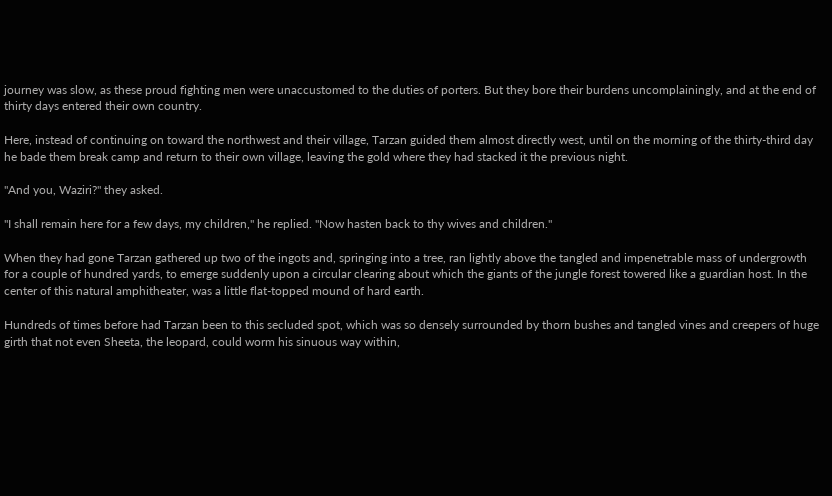journey was slow, as these proud fighting men were unaccustomed to the duties of porters. But they bore their burdens uncomplainingly, and at the end of thirty days entered their own country.

Here, instead of continuing on toward the northwest and their village, Tarzan guided them almost directly west, until on the morning of the thirty-third day he bade them break camp and return to their own village, leaving the gold where they had stacked it the previous night.

"And you, Waziri?" they asked.

"I shall remain here for a few days, my children," he replied. "Now hasten back to thy wives and children."

When they had gone Tarzan gathered up two of the ingots and, springing into a tree, ran lightly above the tangled and impenetrable mass of undergrowth for a couple of hundred yards, to emerge suddenly upon a circular clearing about which the giants of the jungle forest towered like a guardian host. In the center of this natural amphitheater, was a little flat-topped mound of hard earth.

Hundreds of times before had Tarzan been to this secluded spot, which was so densely surrounded by thorn bushes and tangled vines and creepers of huge girth that not even Sheeta, the leopard, could worm his sinuous way within,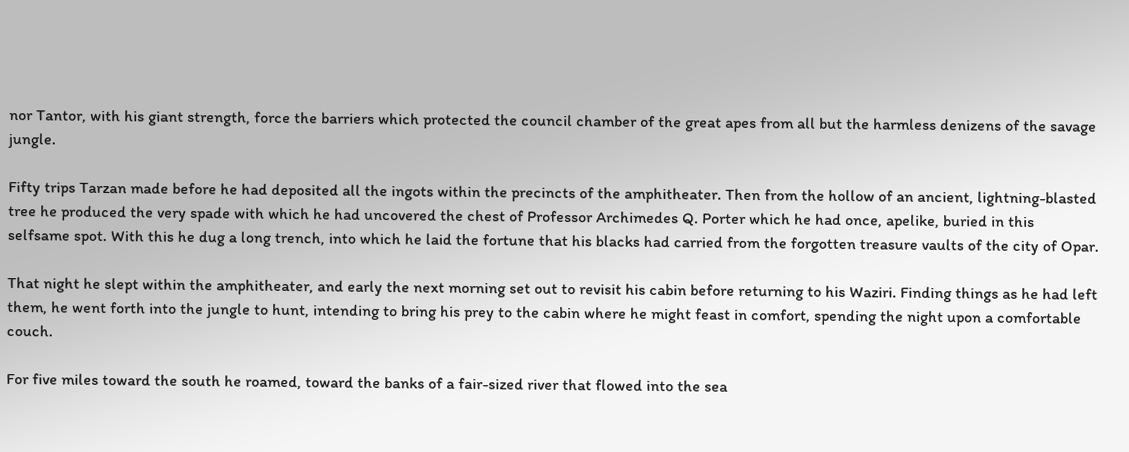nor Tantor, with his giant strength, force the barriers which protected the council chamber of the great apes from all but the harmless denizens of the savage jungle.

Fifty trips Tarzan made before he had deposited all the ingots within the precincts of the amphitheater. Then from the hollow of an ancient, lightning-blasted tree he produced the very spade with which he had uncovered the chest of Professor Archimedes Q. Porter which he had once, apelike, buried in this selfsame spot. With this he dug a long trench, into which he laid the fortune that his blacks had carried from the forgotten treasure vaults of the city of Opar.

That night he slept within the amphitheater, and early the next morning set out to revisit his cabin before returning to his Waziri. Finding things as he had left them, he went forth into the jungle to hunt, intending to bring his prey to the cabin where he might feast in comfort, spending the night upon a comfortable couch.

For five miles toward the south he roamed, toward the banks of a fair-sized river that flowed into the sea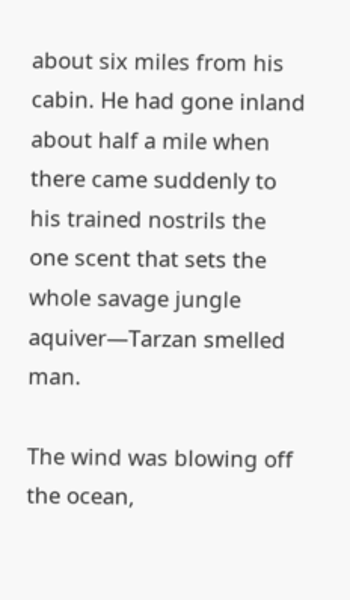about six miles from his cabin. He had gone inland about half a mile when there came suddenly to his trained nostrils the one scent that sets the whole savage jungle aquiver—Tarzan smelled man.

The wind was blowing off the ocean,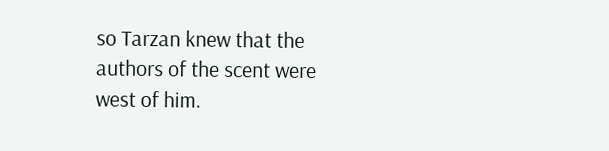so Tarzan knew that the authors of the scent were west of him.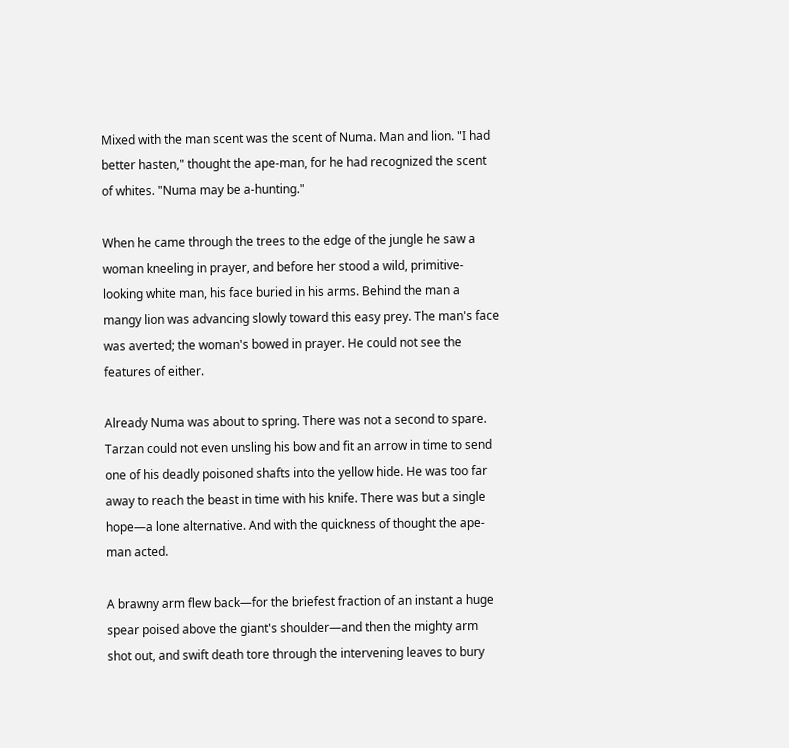Mixed with the man scent was the scent of Numa. Man and lion. "I had better hasten," thought the ape-man, for he had recognized the scent of whites. "Numa may be a-hunting."

When he came through the trees to the edge of the jungle he saw a woman kneeling in prayer, and before her stood a wild, primitive-looking white man, his face buried in his arms. Behind the man a mangy lion was advancing slowly toward this easy prey. The man's face was averted; the woman's bowed in prayer. He could not see the features of either.

Already Numa was about to spring. There was not a second to spare. Tarzan could not even unsling his bow and fit an arrow in time to send one of his deadly poisoned shafts into the yellow hide. He was too far away to reach the beast in time with his knife. There was but a single hope—a lone alternative. And with the quickness of thought the ape-man acted.

A brawny arm flew back—for the briefest fraction of an instant a huge spear poised above the giant's shoulder—and then the mighty arm shot out, and swift death tore through the intervening leaves to bury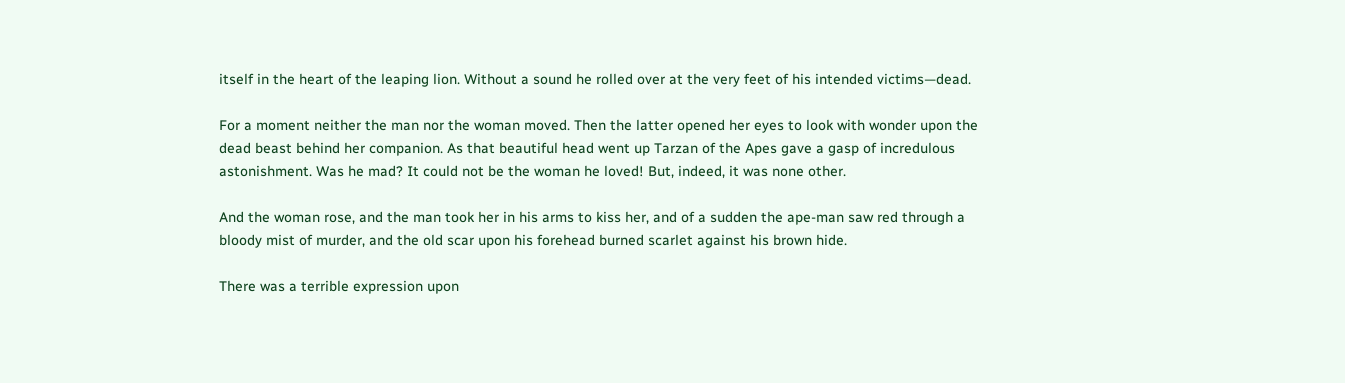itself in the heart of the leaping lion. Without a sound he rolled over at the very feet of his intended victims—dead.

For a moment neither the man nor the woman moved. Then the latter opened her eyes to look with wonder upon the dead beast behind her companion. As that beautiful head went up Tarzan of the Apes gave a gasp of incredulous astonishment. Was he mad? It could not be the woman he loved! But, indeed, it was none other.

And the woman rose, and the man took her in his arms to kiss her, and of a sudden the ape-man saw red through a bloody mist of murder, and the old scar upon his forehead burned scarlet against his brown hide.

There was a terrible expression upon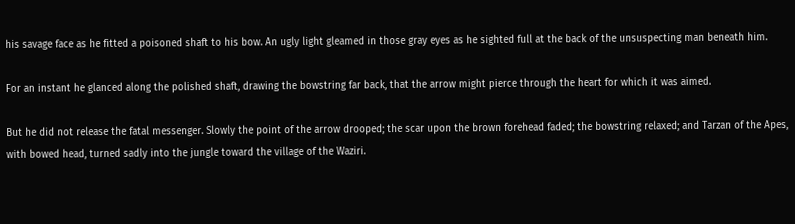his savage face as he fitted a poisoned shaft to his bow. An ugly light gleamed in those gray eyes as he sighted full at the back of the unsuspecting man beneath him.

For an instant he glanced along the polished shaft, drawing the bowstring far back, that the arrow might pierce through the heart for which it was aimed.

But he did not release the fatal messenger. Slowly the point of the arrow drooped; the scar upon the brown forehead faded; the bowstring relaxed; and Tarzan of the Apes, with bowed head, turned sadly into the jungle toward the village of the Waziri.